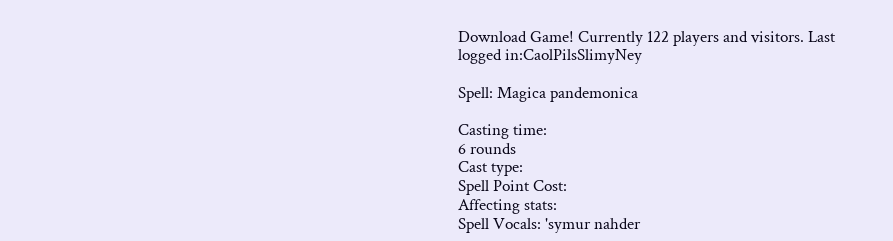Download Game! Currently 122 players and visitors. Last logged in:CaolPilsSlimyNey

Spell: Magica pandemonica

Casting time:
6 rounds
Cast type:
Spell Point Cost:
Affecting stats:
Spell Vocals: 'symur nahder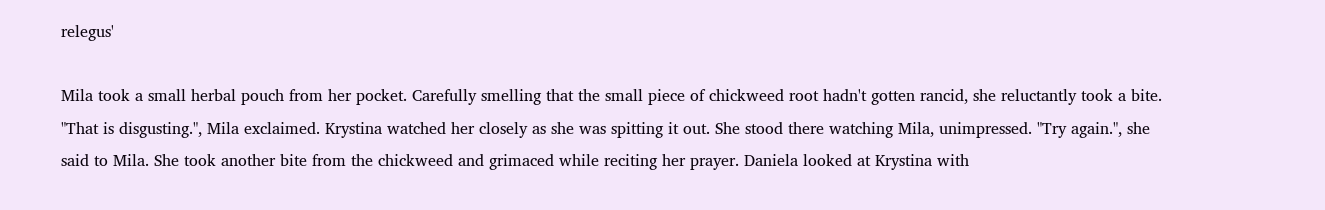relegus'

Mila took a small herbal pouch from her pocket. Carefully smelling that the small piece of chickweed root hadn't gotten rancid, she reluctantly took a bite. "That is disgusting.", Mila exclaimed. Krystina watched her closely as she was spitting it out. She stood there watching Mila, unimpressed. "Try again.", she said to Mila. She took another bite from the chickweed and grimaced while reciting her prayer. Daniela looked at Krystina with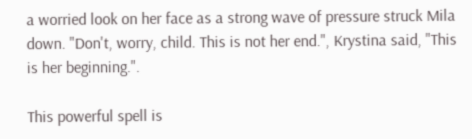a worried look on her face as a strong wave of pressure struck Mila down. "Don't, worry, child. This is not her end.", Krystina said, "This is her beginning.".

This powerful spell is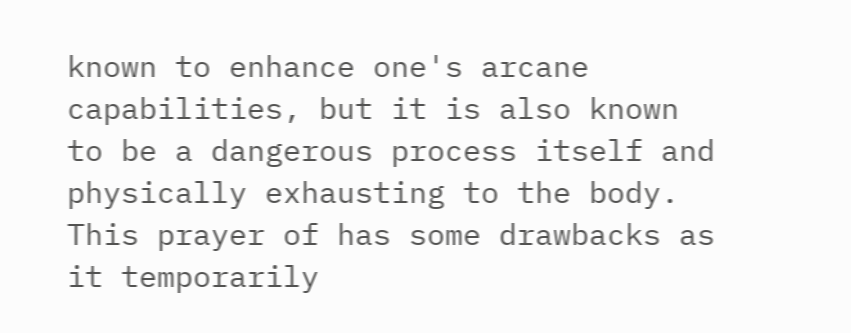known to enhance one's arcane capabilities, but it is also known to be a dangerous process itself and physically exhausting to the body. This prayer of has some drawbacks as it temporarily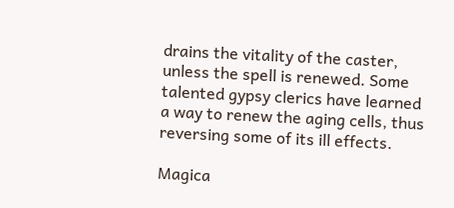drains the vitality of the caster, unless the spell is renewed. Some talented gypsy clerics have learned a way to renew the aging cells, thus reversing some of its ill effects.

Magica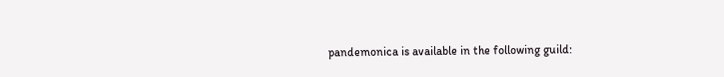pandemonica is available in the following guild: